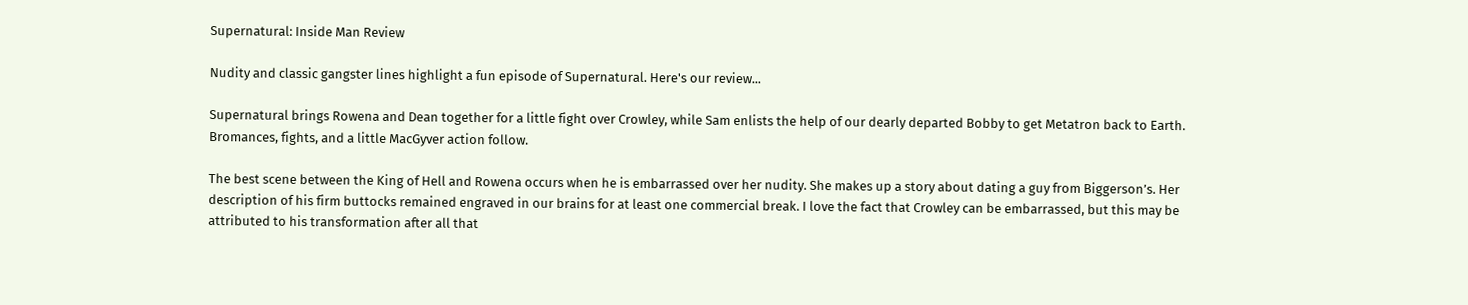Supernatural: Inside Man Review

Nudity and classic gangster lines highlight a fun episode of Supernatural. Here's our review...

Supernatural brings Rowena and Dean together for a little fight over Crowley, while Sam enlists the help of our dearly departed Bobby to get Metatron back to Earth. Bromances, fights, and a little MacGyver action follow.

The best scene between the King of Hell and Rowena occurs when he is embarrassed over her nudity. She makes up a story about dating a guy from Biggerson’s. Her description of his firm buttocks remained engraved in our brains for at least one commercial break. I love the fact that Crowley can be embarrassed, but this may be attributed to his transformation after all that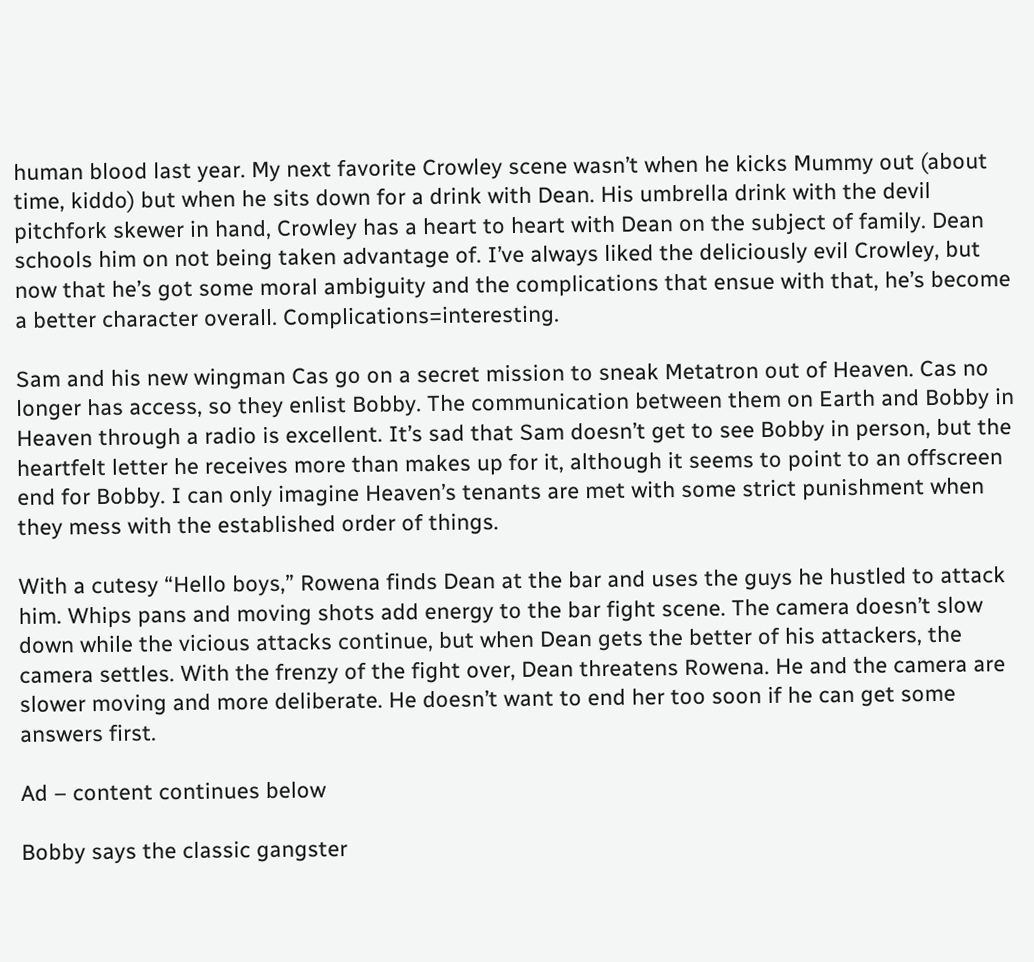human blood last year. My next favorite Crowley scene wasn’t when he kicks Mummy out (about time, kiddo) but when he sits down for a drink with Dean. His umbrella drink with the devil pitchfork skewer in hand, Crowley has a heart to heart with Dean on the subject of family. Dean schools him on not being taken advantage of. I’ve always liked the deliciously evil Crowley, but now that he’s got some moral ambiguity and the complications that ensue with that, he’s become a better character overall. Complications=interesting.

Sam and his new wingman Cas go on a secret mission to sneak Metatron out of Heaven. Cas no longer has access, so they enlist Bobby. The communication between them on Earth and Bobby in Heaven through a radio is excellent. It’s sad that Sam doesn’t get to see Bobby in person, but the heartfelt letter he receives more than makes up for it, although it seems to point to an offscreen end for Bobby. I can only imagine Heaven’s tenants are met with some strict punishment when they mess with the established order of things.

With a cutesy “Hello boys,” Rowena finds Dean at the bar and uses the guys he hustled to attack him. Whips pans and moving shots add energy to the bar fight scene. The camera doesn’t slow down while the vicious attacks continue, but when Dean gets the better of his attackers, the camera settles. With the frenzy of the fight over, Dean threatens Rowena. He and the camera are slower moving and more deliberate. He doesn’t want to end her too soon if he can get some answers first.

Ad – content continues below

Bobby says the classic gangster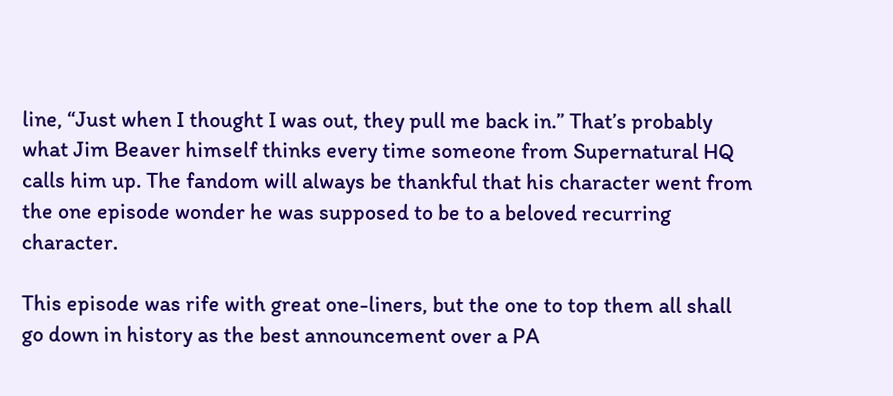line, “Just when I thought I was out, they pull me back in.” That’s probably what Jim Beaver himself thinks every time someone from Supernatural HQ calls him up. The fandom will always be thankful that his character went from the one episode wonder he was supposed to be to a beloved recurring character.

This episode was rife with great one-liners, but the one to top them all shall go down in history as the best announcement over a PA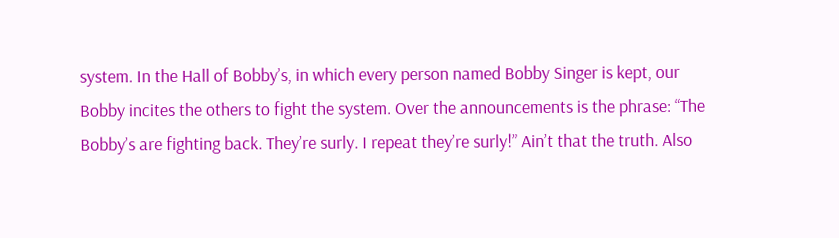system. In the Hall of Bobby’s, in which every person named Bobby Singer is kept, our Bobby incites the others to fight the system. Over the announcements is the phrase: “The Bobby’s are fighting back. They’re surly. I repeat they’re surly!” Ain’t that the truth. Also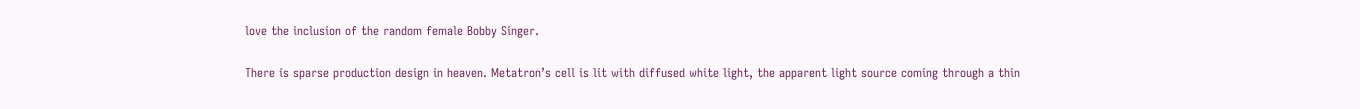love the inclusion of the random female Bobby Singer.

There is sparse production design in heaven. Metatron’s cell is lit with diffused white light, the apparent light source coming through a thin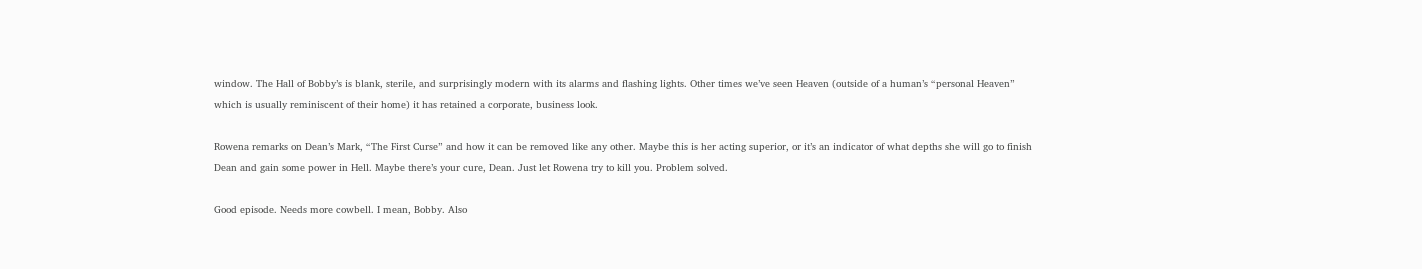window. The Hall of Bobby’s is blank, sterile, and surprisingly modern with its alarms and flashing lights. Other times we’ve seen Heaven (outside of a human’s “personal Heaven” which is usually reminiscent of their home) it has retained a corporate, business look.

Rowena remarks on Dean’s Mark, “The First Curse” and how it can be removed like any other. Maybe this is her acting superior, or it’s an indicator of what depths she will go to finish Dean and gain some power in Hell. Maybe there’s your cure, Dean. Just let Rowena try to kill you. Problem solved.

Good episode. Needs more cowbell. I mean, Bobby. Also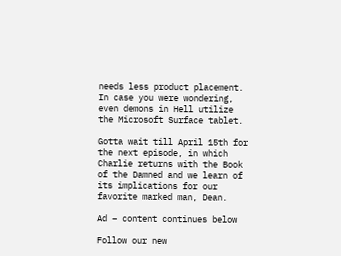needs less product placement. In case you were wondering, even demons in Hell utilize the Microsoft Surface tablet.

Gotta wait till April 15th for the next episode, in which Charlie returns with the Book of the Damned and we learn of its implications for our favorite marked man, Dean.

Ad – content continues below

Follow our new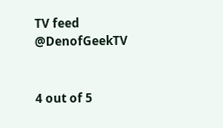TV feed @DenofGeekTV


4 out of 5